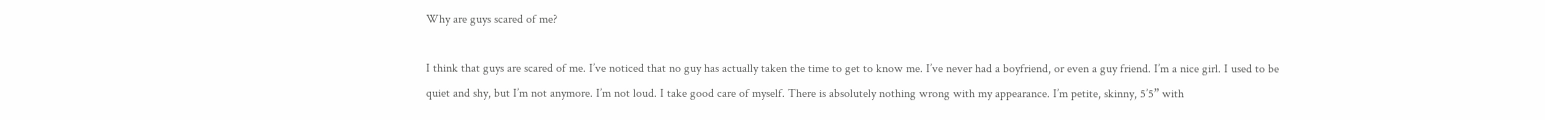Why are guys scared of me?

I think that guys are scared of me. I’ve noticed that no guy has actually taken the time to get to know me. I’ve never had a boyfriend, or even a guy friend. I’m a nice girl. I used to be quiet and shy, but I’m not anymore. I’m not loud. I take good care of myself. There is absolutely nothing wrong with my appearance. I’m petite, skinny, 5’5” with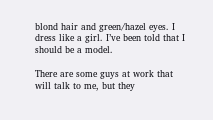blond hair and green/hazel eyes. I dress like a girl. I’ve been told that I should be a model.

There are some guys at work that will talk to me, but they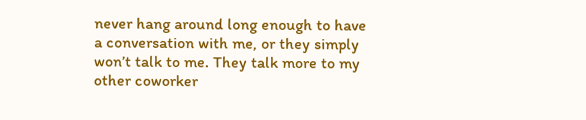never hang around long enough to have a conversation with me, or they simply won’t talk to me. They talk more to my other coworker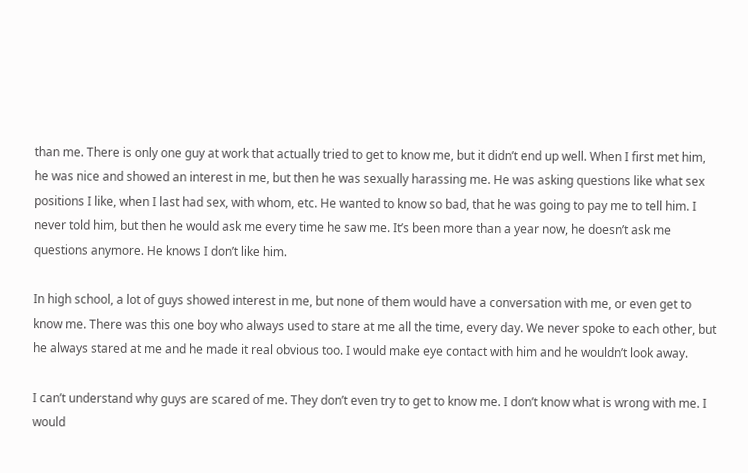than me. There is only one guy at work that actually tried to get to know me, but it didn’t end up well. When I first met him, he was nice and showed an interest in me, but then he was sexually harassing me. He was asking questions like what sex positions I like, when I last had sex, with whom, etc. He wanted to know so bad, that he was going to pay me to tell him. I never told him, but then he would ask me every time he saw me. It’s been more than a year now, he doesn’t ask me questions anymore. He knows I don’t like him.

In high school, a lot of guys showed interest in me, but none of them would have a conversation with me, or even get to know me. There was this one boy who always used to stare at me all the time, every day. We never spoke to each other, but he always stared at me and he made it real obvious too. I would make eye contact with him and he wouldn’t look away.

I can’t understand why guys are scared of me. They don’t even try to get to know me. I don’t know what is wrong with me. I would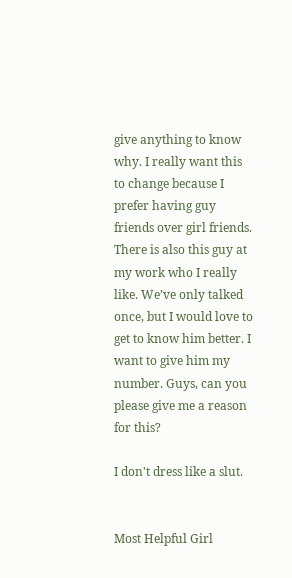give anything to know why. I really want this to change because I prefer having guy friends over girl friends. There is also this guy at my work who I really like. We’ve only talked once, but I would love to get to know him better. I want to give him my number. Guys, can you please give me a reason for this?

I don't dress like a slut.


Most Helpful Girl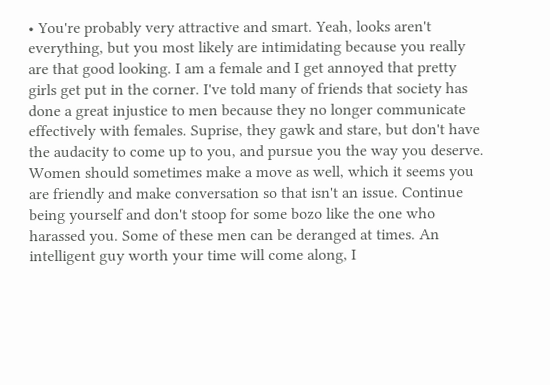• You're probably very attractive and smart. Yeah, looks aren't everything, but you most likely are intimidating because you really are that good looking. I am a female and I get annoyed that pretty girls get put in the corner. I've told many of friends that society has done a great injustice to men because they no longer communicate effectively with females. Suprise, they gawk and stare, but don't have the audacity to come up to you, and pursue you the way you deserve. Women should sometimes make a move as well, which it seems you are friendly and make conversation so that isn't an issue. Continue being yourself and don't stoop for some bozo like the one who harassed you. Some of these men can be deranged at times. An intelligent guy worth your time will come along, I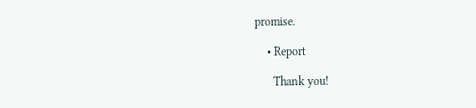promise.

    • Report

      Thank you!